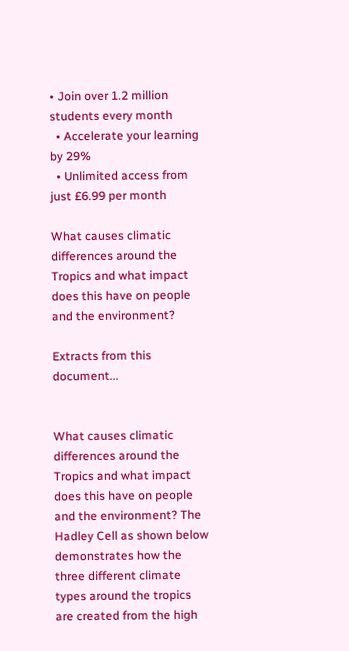• Join over 1.2 million students every month
  • Accelerate your learning by 29%
  • Unlimited access from just £6.99 per month

What causes climatic differences around the Tropics and what impact does this have on people and the environment?

Extracts from this document...


What causes climatic differences around the Tropics and what impact does this have on people and the environment? The Hadley Cell as shown below demonstrates how the three different climate types around the tropics are created from the high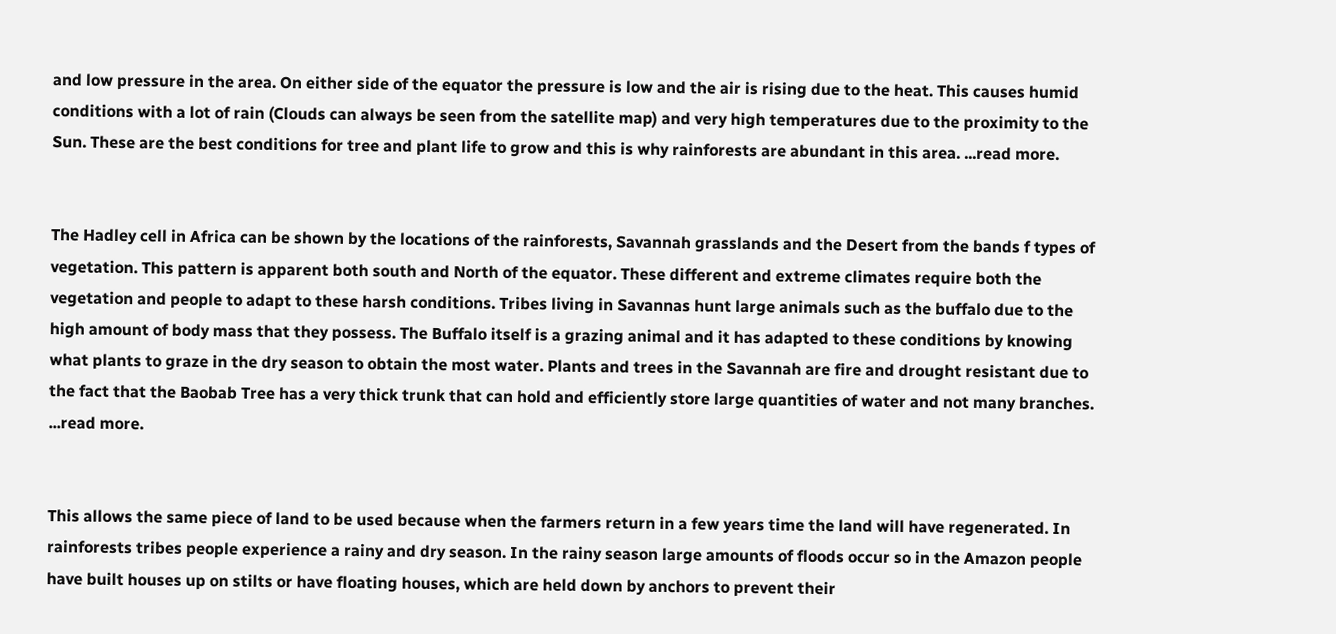and low pressure in the area. On either side of the equator the pressure is low and the air is rising due to the heat. This causes humid conditions with a lot of rain (Clouds can always be seen from the satellite map) and very high temperatures due to the proximity to the Sun. These are the best conditions for tree and plant life to grow and this is why rainforests are abundant in this area. ...read more.


The Hadley cell in Africa can be shown by the locations of the rainforests, Savannah grasslands and the Desert from the bands f types of vegetation. This pattern is apparent both south and North of the equator. These different and extreme climates require both the vegetation and people to adapt to these harsh conditions. Tribes living in Savannas hunt large animals such as the buffalo due to the high amount of body mass that they possess. The Buffalo itself is a grazing animal and it has adapted to these conditions by knowing what plants to graze in the dry season to obtain the most water. Plants and trees in the Savannah are fire and drought resistant due to the fact that the Baobab Tree has a very thick trunk that can hold and efficiently store large quantities of water and not many branches. ...read more.


This allows the same piece of land to be used because when the farmers return in a few years time the land will have regenerated. In rainforests tribes people experience a rainy and dry season. In the rainy season large amounts of floods occur so in the Amazon people have built houses up on stilts or have floating houses, which are held down by anchors to prevent their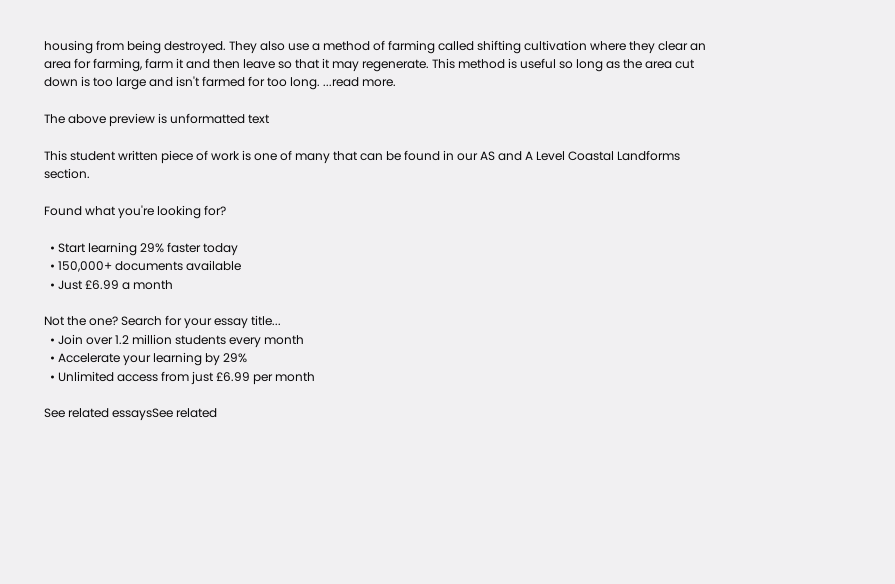housing from being destroyed. They also use a method of farming called shifting cultivation where they clear an area for farming, farm it and then leave so that it may regenerate. This method is useful so long as the area cut down is too large and isn't farmed for too long. ...read more.

The above preview is unformatted text

This student written piece of work is one of many that can be found in our AS and A Level Coastal Landforms section.

Found what you're looking for?

  • Start learning 29% faster today
  • 150,000+ documents available
  • Just £6.99 a month

Not the one? Search for your essay title...
  • Join over 1.2 million students every month
  • Accelerate your learning by 29%
  • Unlimited access from just £6.99 per month

See related essaysSee related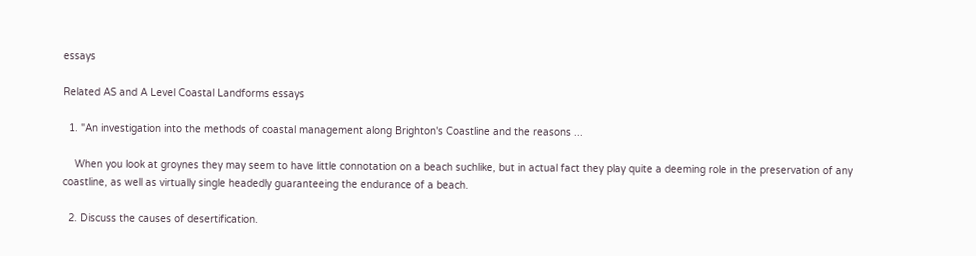essays

Related AS and A Level Coastal Landforms essays

  1. "An investigation into the methods of coastal management along Brighton's Coastline and the reasons ...

    When you look at groynes they may seem to have little connotation on a beach suchlike, but in actual fact they play quite a deeming role in the preservation of any coastline, as well as virtually single headedly guaranteeing the endurance of a beach.

  2. Discuss the causes of desertification.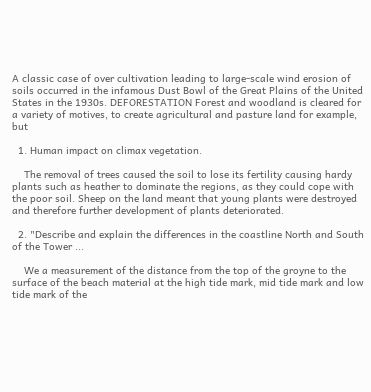A classic case of over cultivation leading to large-scale wind erosion of soils occurred in the infamous Dust Bowl of the Great Plains of the United States in the 1930s. DEFORESTATION Forest and woodland is cleared for a variety of motives, to create agricultural and pasture land for example, but

  1. Human impact on climax vegetation.

    The removal of trees caused the soil to lose its fertility causing hardy plants such as heather to dominate the regions, as they could cope with the poor soil. Sheep on the land meant that young plants were destroyed and therefore further development of plants deteriorated.

  2. "Describe and explain the differences in the coastline North and South of the Tower ...

    We a measurement of the distance from the top of the groyne to the surface of the beach material at the high tide mark, mid tide mark and low tide mark of the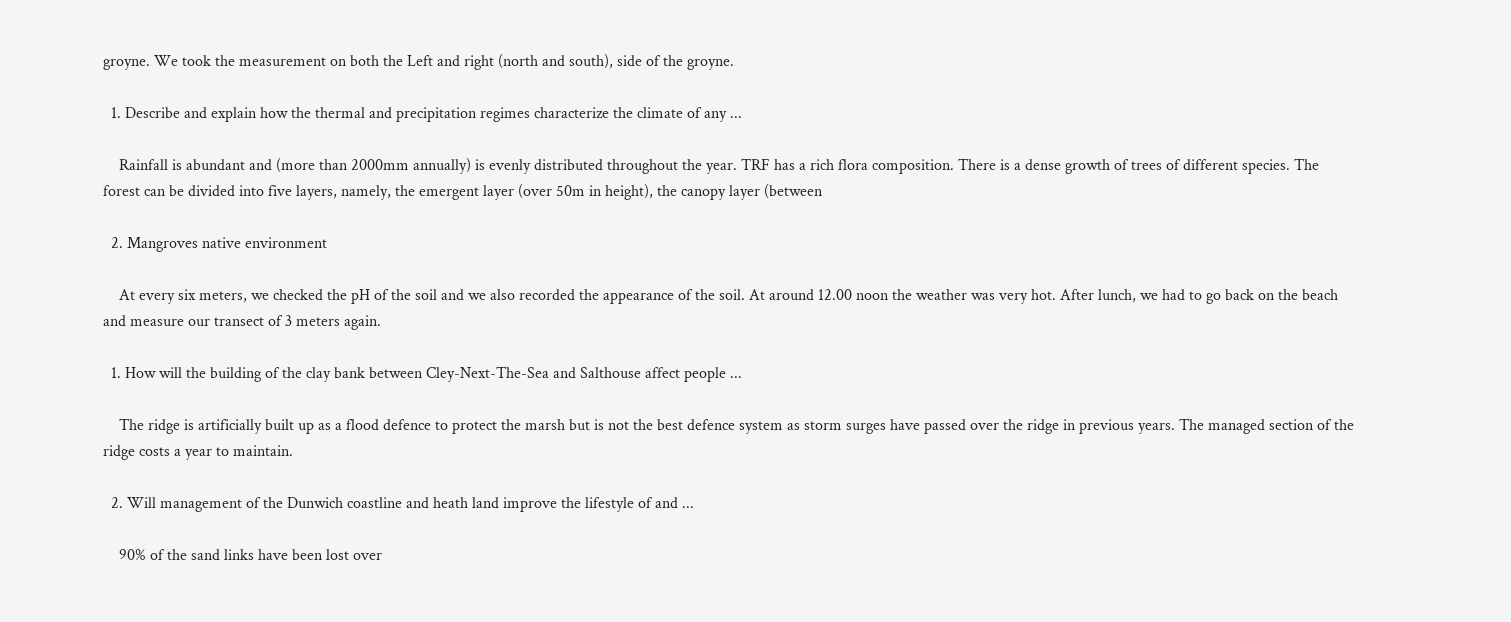groyne. We took the measurement on both the Left and right (north and south), side of the groyne.

  1. Describe and explain how the thermal and precipitation regimes characterize the climate of any ...

    Rainfall is abundant and (more than 2000mm annually) is evenly distributed throughout the year. TRF has a rich flora composition. There is a dense growth of trees of different species. The forest can be divided into five layers, namely, the emergent layer (over 50m in height), the canopy layer (between

  2. Mangroves native environment

    At every six meters, we checked the pH of the soil and we also recorded the appearance of the soil. At around 12.00 noon the weather was very hot. After lunch, we had to go back on the beach and measure our transect of 3 meters again.

  1. How will the building of the clay bank between Cley-Next-The-Sea and Salthouse affect people ...

    The ridge is artificially built up as a flood defence to protect the marsh but is not the best defence system as storm surges have passed over the ridge in previous years. The managed section of the ridge costs a year to maintain.

  2. Will management of the Dunwich coastline and heath land improve the lifestyle of and ...

    90% of the sand links have been lost over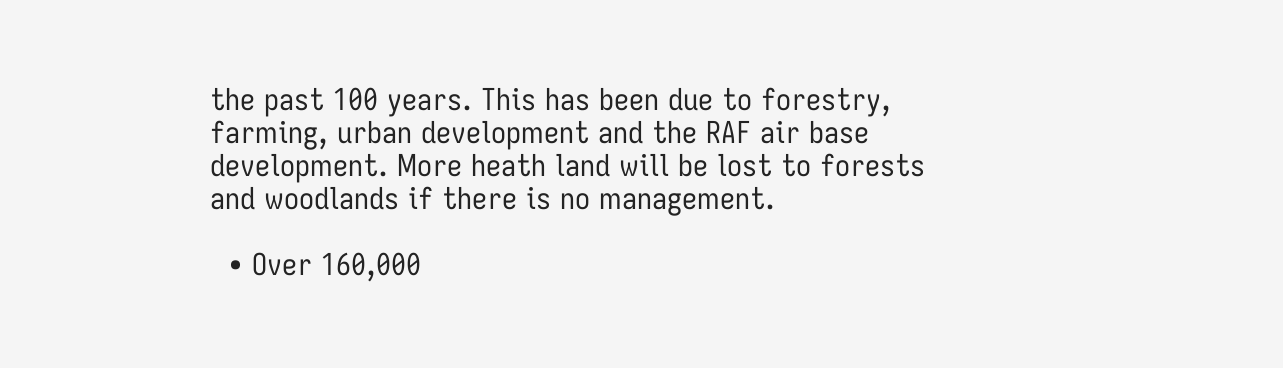the past 100 years. This has been due to forestry, farming, urban development and the RAF air base development. More heath land will be lost to forests and woodlands if there is no management.

  • Over 160,000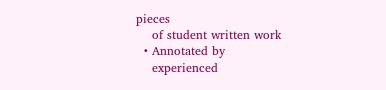pieces
    of student written work
  • Annotated by
    experienced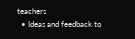teachers
  • Ideas and feedback to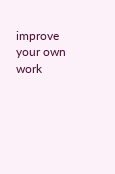improve your own work